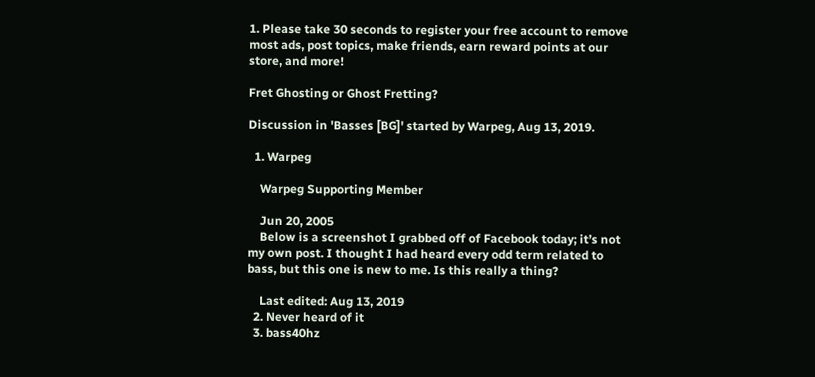1. Please take 30 seconds to register your free account to remove most ads, post topics, make friends, earn reward points at our store, and more!

Fret Ghosting or Ghost Fretting?

Discussion in 'Basses [BG]' started by Warpeg, Aug 13, 2019.

  1. Warpeg

    Warpeg Supporting Member

    Jun 20, 2005
    Below is a screenshot I grabbed off of Facebook today; it’s not my own post. I thought I had heard every odd term related to bass, but this one is new to me. Is this really a thing?

    Last edited: Aug 13, 2019
  2. Never heard of it
  3. bass40hz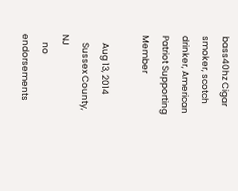bass40hz Cigar smoker, scotch drinker, American Patriot Supporting Member

    Aug 13, 2014
    Sussex County, NJ
    no endorsements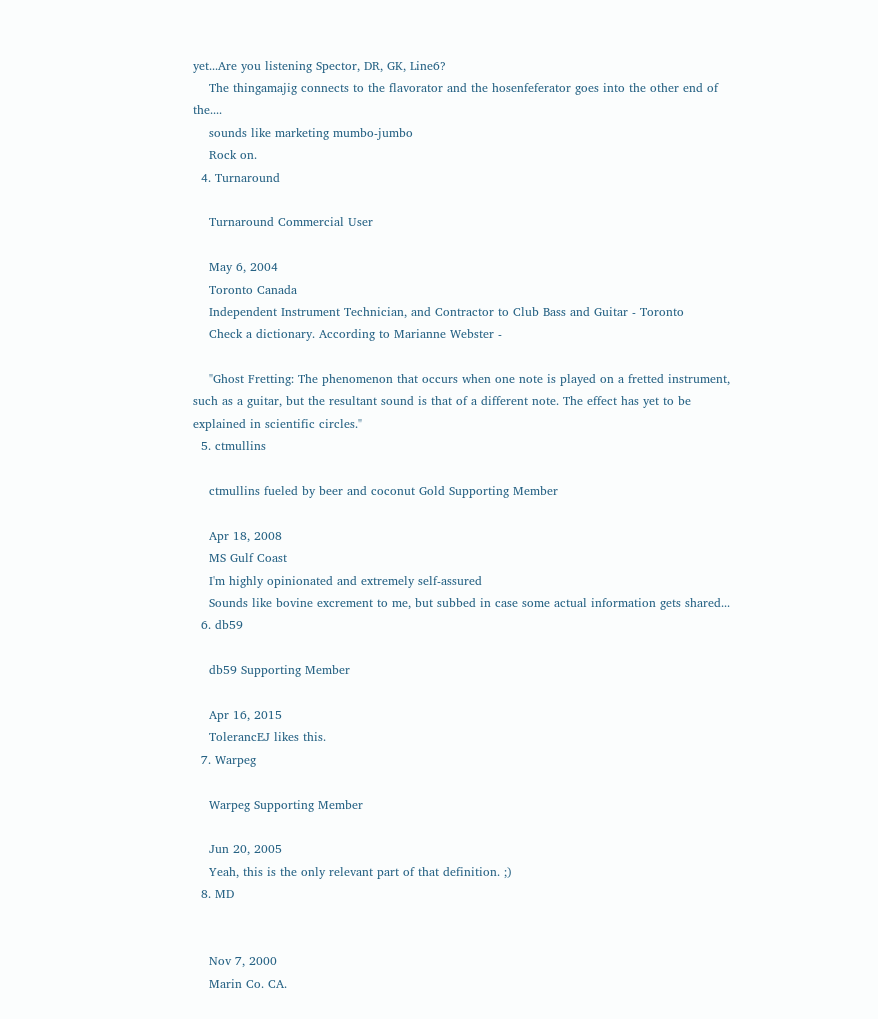yet...Are you listening Spector, DR, GK, Line6?
    The thingamajig connects to the flavorator and the hosenfeferator goes into the other end of the....
    sounds like marketing mumbo-jumbo
    Rock on.
  4. Turnaround

    Turnaround Commercial User

    May 6, 2004
    Toronto Canada
    Independent Instrument Technician, and Contractor to Club Bass and Guitar - Toronto
    Check a dictionary. According to Marianne Webster -

    "Ghost Fretting: The phenomenon that occurs when one note is played on a fretted instrument, such as a guitar, but the resultant sound is that of a different note. The effect has yet to be explained in scientific circles."
  5. ctmullins

    ctmullins fueled by beer and coconut Gold Supporting Member

    Apr 18, 2008
    MS Gulf Coast
    I'm highly opinionated and extremely self-assured
    Sounds like bovine excrement to me, but subbed in case some actual information gets shared...
  6. db59

    db59 Supporting Member

    Apr 16, 2015
    TolerancEJ likes this.
  7. Warpeg

    Warpeg Supporting Member

    Jun 20, 2005
    Yeah, this is the only relevant part of that definition. ;)
  8. MD


    Nov 7, 2000
    Marin Co. CA.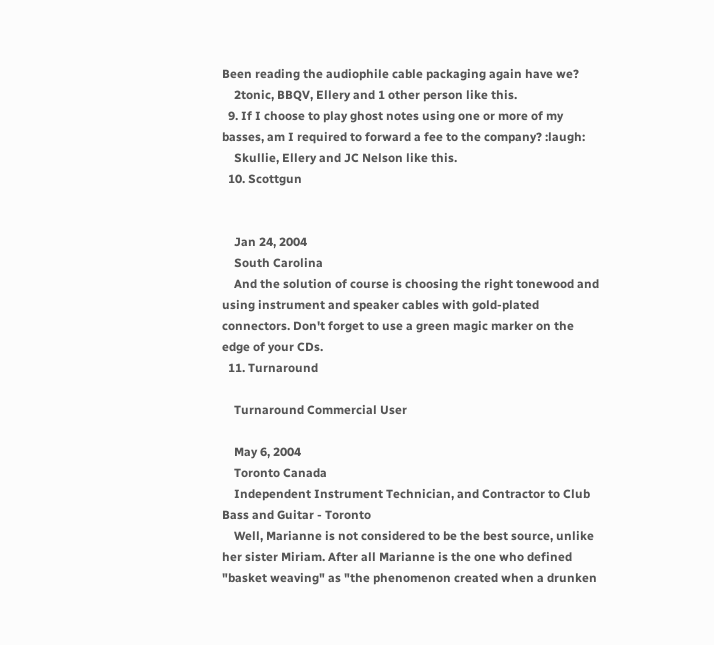Been reading the audiophile cable packaging again have we?
    2tonic, BBQV, Ellery and 1 other person like this.
  9. If I choose to play ghost notes using one or more of my basses, am I required to forward a fee to the company? :laugh:
    Skullie, Ellery and JC Nelson like this.
  10. Scottgun


    Jan 24, 2004
    South Carolina
    And the solution of course is choosing the right tonewood and using instrument and speaker cables with gold-plated connectors. Don't forget to use a green magic marker on the edge of your CDs.
  11. Turnaround

    Turnaround Commercial User

    May 6, 2004
    Toronto Canada
    Independent Instrument Technician, and Contractor to Club Bass and Guitar - Toronto
    Well, Marianne is not considered to be the best source, unlike her sister Miriam. After all Marianne is the one who defined "basket weaving" as "the phenomenon created when a drunken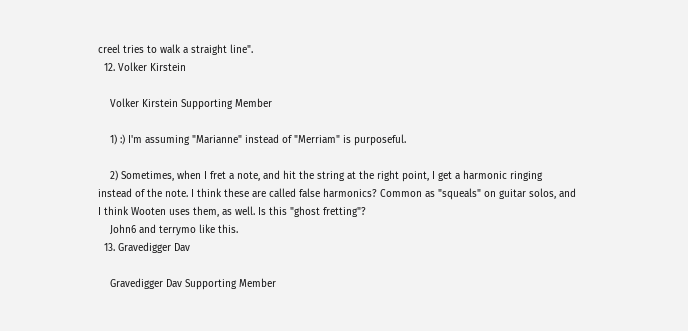creel tries to walk a straight line".
  12. Volker Kirstein

    Volker Kirstein Supporting Member

    1) :) I'm assuming "Marianne" instead of "Merriam" is purposeful.

    2) Sometimes, when I fret a note, and hit the string at the right point, I get a harmonic ringing instead of the note. I think these are called false harmonics? Common as "squeals" on guitar solos, and I think Wooten uses them, as well. Is this "ghost fretting"?
    John6 and terrymo like this.
  13. Gravedigger Dav

    Gravedigger Dav Supporting Member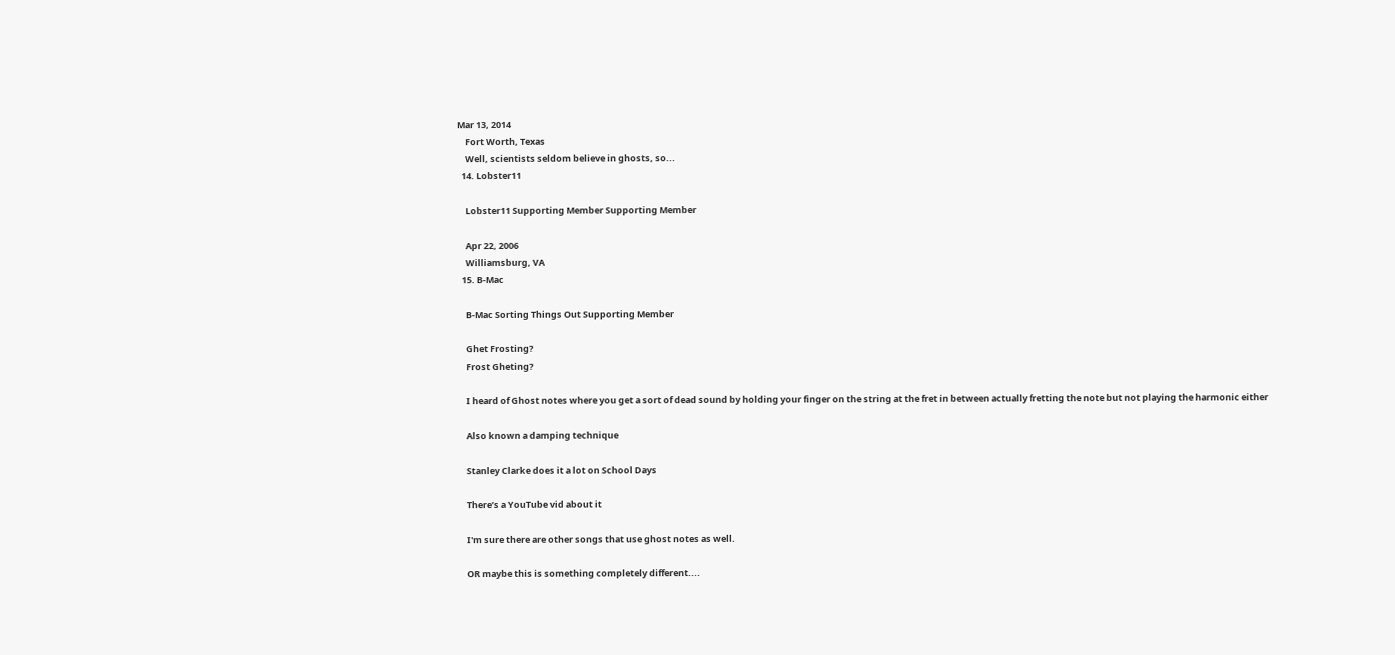Mar 13, 2014
    Fort Worth, Texas
    Well, scientists seldom believe in ghosts, so...
  14. Lobster11

    Lobster11 Supporting Member Supporting Member

    Apr 22, 2006
    Williamsburg, VA
  15. B-Mac

    B-Mac Sorting Things Out Supporting Member

    Ghet Frosting?
    Frost Gheting?

    I heard of Ghost notes where you get a sort of dead sound by holding your finger on the string at the fret in between actually fretting the note but not playing the harmonic either

    Also known a damping technique

    Stanley Clarke does it a lot on School Days

    There’s a YouTube vid about it

    I'm sure there are other songs that use ghost notes as well.

    OR maybe this is something completely different....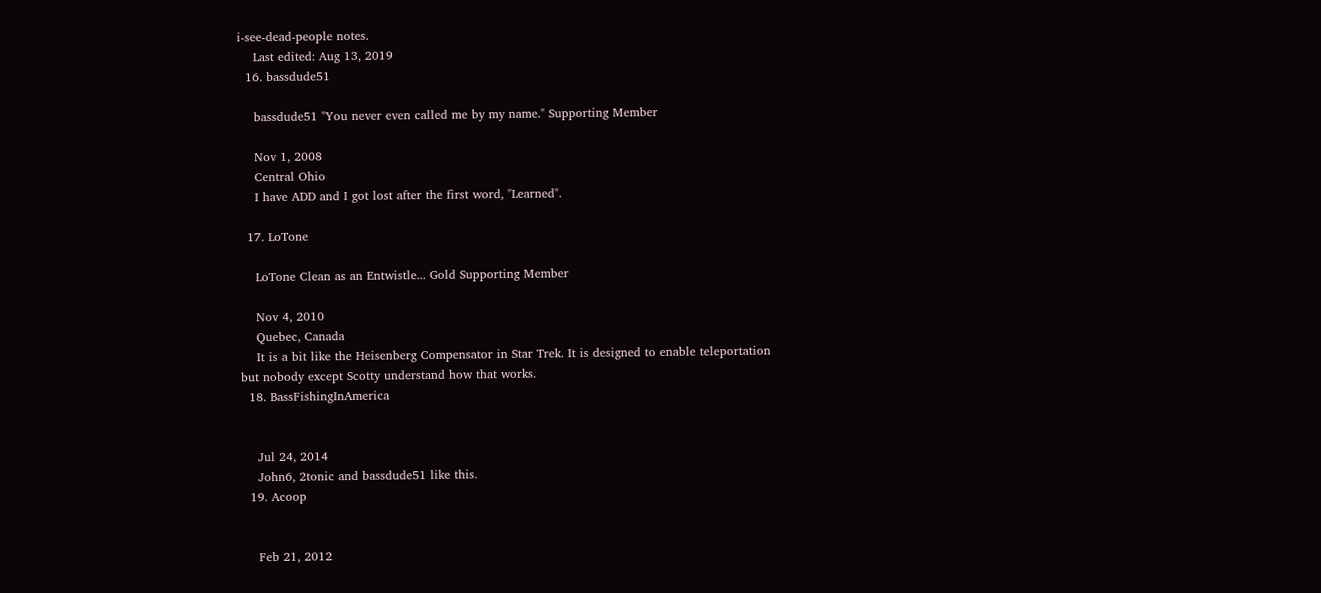i-see-dead-people notes.
    Last edited: Aug 13, 2019
  16. bassdude51

    bassdude51 "You never even called me by my name." Supporting Member

    Nov 1, 2008
    Central Ohio
    I have ADD and I got lost after the first word, "Learned".

  17. LoTone

    LoTone Clean as an Entwistle... Gold Supporting Member

    Nov 4, 2010
    Quebec, Canada
    It is a bit like the Heisenberg Compensator in Star Trek. It is designed to enable teleportation but nobody except Scotty understand how that works.
  18. BassFishingInAmerica


    Jul 24, 2014
    John6, 2tonic and bassdude51 like this.
  19. Acoop


    Feb 21, 2012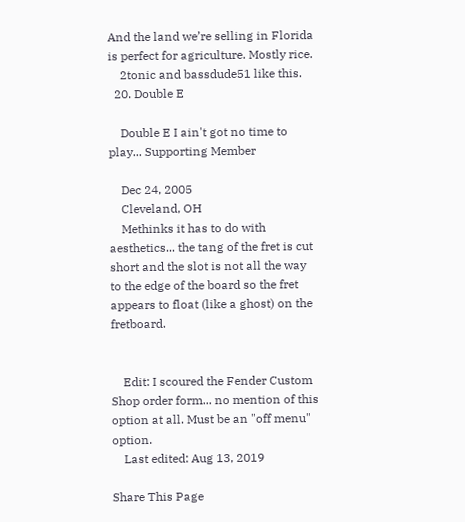And the land we’re selling in Florida is perfect for agriculture. Mostly rice.
    2tonic and bassdude51 like this.
  20. Double E

    Double E I ain't got no time to play... Supporting Member

    Dec 24, 2005
    Cleveland, OH
    Methinks it has to do with aesthetics... the tang of the fret is cut short and the slot is not all the way to the edge of the board so the fret appears to float (like a ghost) on the fretboard.


    Edit: I scoured the Fender Custom Shop order form... no mention of this option at all. Must be an "off menu" option.
    Last edited: Aug 13, 2019

Share This Page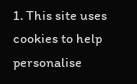1. This site uses cookies to help personalise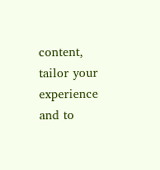content, tailor your experience and to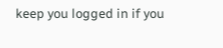keep you logged in if you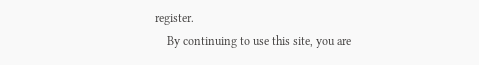register.
    By continuing to use this site, you are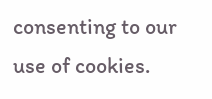consenting to our use of cookies.